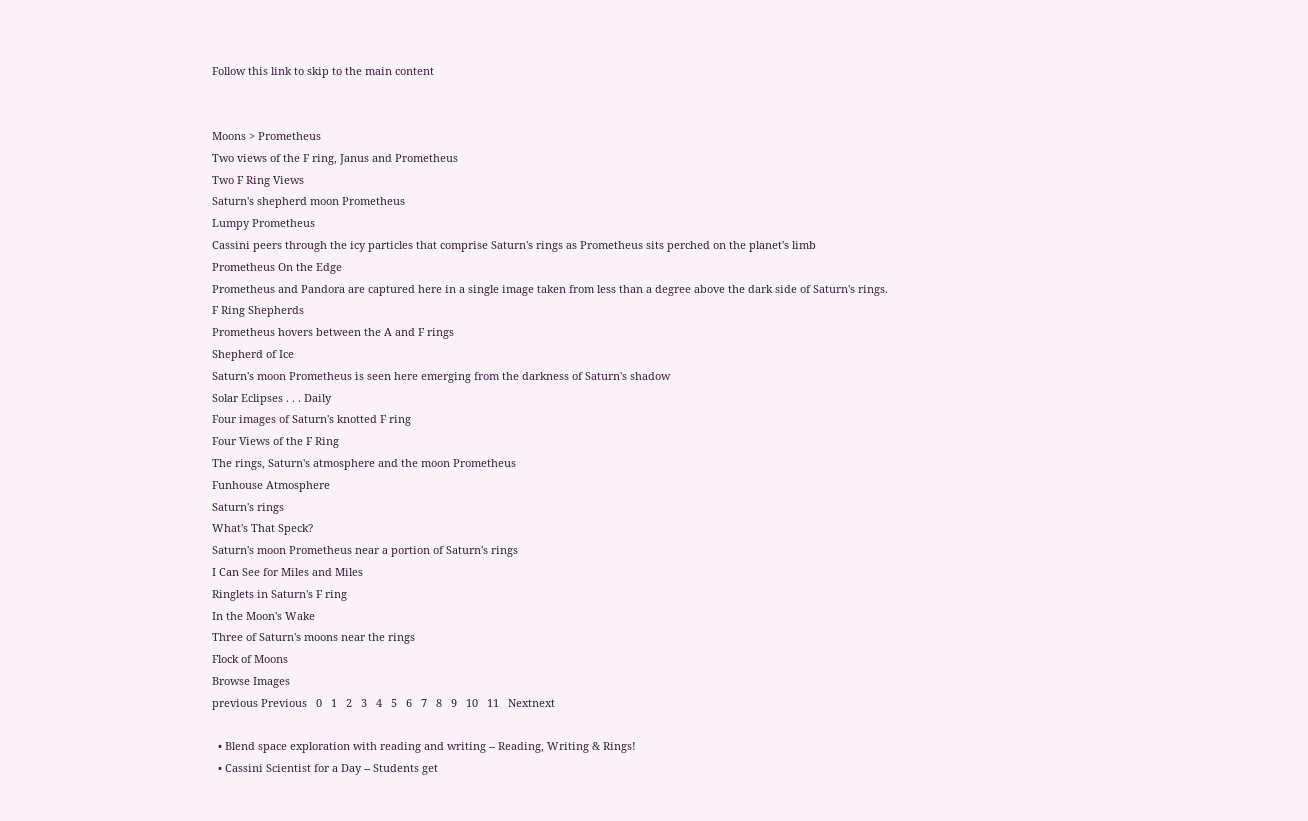Follow this link to skip to the main content


Moons > Prometheus
Two views of the F ring, Janus and Prometheus
Two F Ring Views
Saturn's shepherd moon Prometheus
Lumpy Prometheus
Cassini peers through the icy particles that comprise Saturn's rings as Prometheus sits perched on the planet's limb
Prometheus On the Edge
Prometheus and Pandora are captured here in a single image taken from less than a degree above the dark side of Saturn's rings.
F Ring Shepherds
Prometheus hovers between the A and F rings
Shepherd of Ice
Saturn's moon Prometheus is seen here emerging from the darkness of Saturn's shadow
Solar Eclipses . . . Daily
Four images of Saturn's knotted F ring
Four Views of the F Ring
The rings, Saturn's atmosphere and the moon Prometheus
Funhouse Atmosphere
Saturn's rings
What's That Speck?
Saturn's moon Prometheus near a portion of Saturn's rings
I Can See for Miles and Miles
Ringlets in Saturn's F ring
In the Moon's Wake
Three of Saturn's moons near the rings
Flock of Moons
Browse Images
previous Previous   0   1   2   3   4   5   6   7   8   9   10   11   Nextnext

  • Blend space exploration with reading and writing -- Reading, Writing & Rings!
  • Cassini Scientist for a Day -- Students get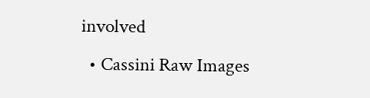involved
  • Cassini Raw Images